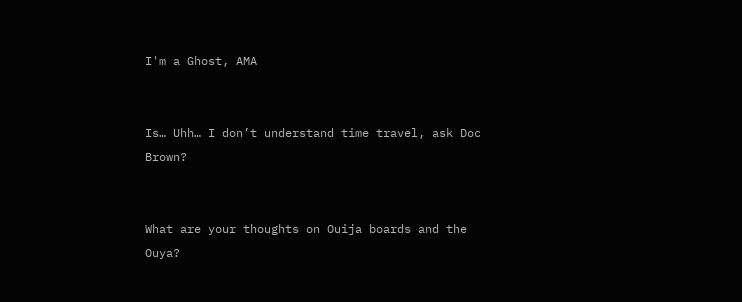I'm a Ghost, AMA


Is… Uhh… I don’t understand time travel, ask Doc Brown?


What are your thoughts on Ouija boards and the Ouya?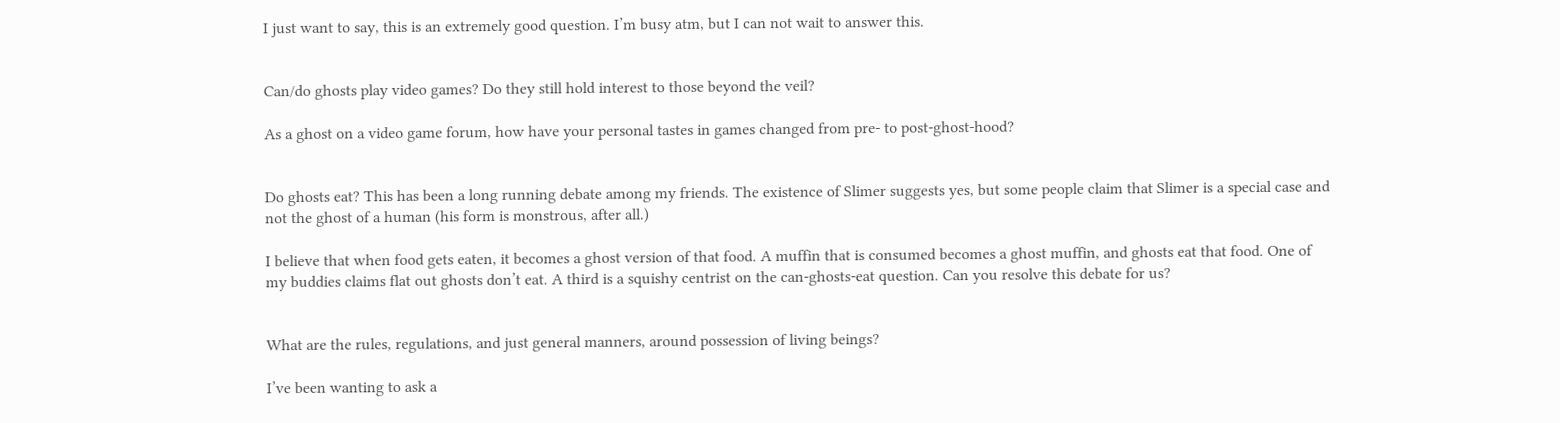I just want to say, this is an extremely good question. I’m busy atm, but I can not wait to answer this.


Can/do ghosts play video games? Do they still hold interest to those beyond the veil?

As a ghost on a video game forum, how have your personal tastes in games changed from pre- to post-ghost-hood?


Do ghosts eat? This has been a long running debate among my friends. The existence of Slimer suggests yes, but some people claim that Slimer is a special case and not the ghost of a human (his form is monstrous, after all.)

I believe that when food gets eaten, it becomes a ghost version of that food. A muffin that is consumed becomes a ghost muffin, and ghosts eat that food. One of my buddies claims flat out ghosts don’t eat. A third is a squishy centrist on the can-ghosts-eat question. Can you resolve this debate for us?


What are the rules, regulations, and just general manners, around possession of living beings?

I’ve been wanting to ask a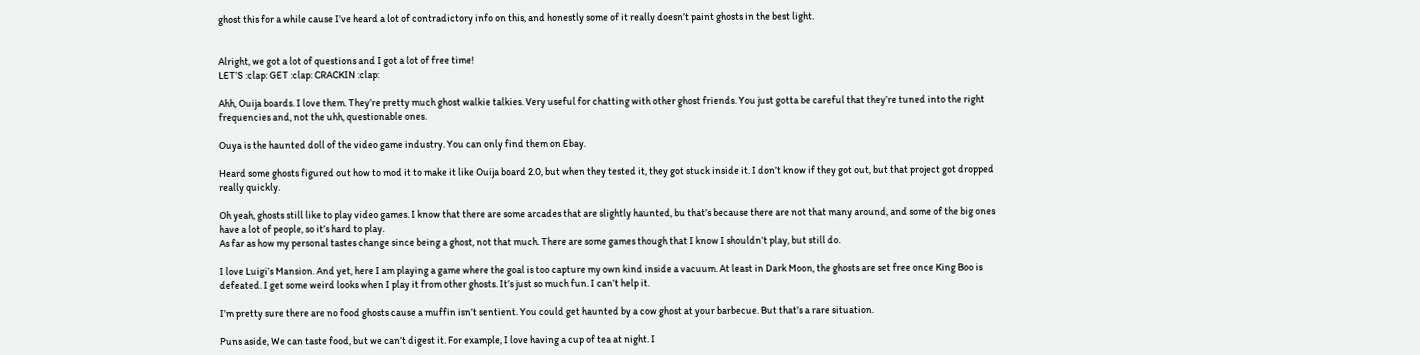ghost this for a while cause I’ve heard a lot of contradictory info on this, and honestly some of it really doesn’t paint ghosts in the best light.


Alright, we got a lot of questions and I got a lot of free time!
LET’S :clap: GET :clap: CRACKIN :clap:

Ahh, Ouija boards. I love them. They’re pretty much ghost walkie talkies. Very useful for chatting with other ghost friends. You just gotta be careful that they’re tuned into the right frequencies and, not the uhh, questionable ones.

Ouya is the haunted doll of the video game industry. You can only find them on Ebay.

Heard some ghosts figured out how to mod it to make it like Ouija board 2.0, but when they tested it, they got stuck inside it. I don’t know if they got out, but that project got dropped really quickly.

Oh yeah, ghosts still like to play video games. I know that there are some arcades that are slightly haunted, bu that’s because there are not that many around, and some of the big ones have a lot of people, so it’s hard to play.
As far as how my personal tastes change since being a ghost, not that much. There are some games though that I know I shouldn’t play, but still do.

I love Luigi’s Mansion. And yet, here I am playing a game where the goal is too capture my own kind inside a vacuum. At least in Dark Moon, the ghosts are set free once King Boo is defeated. I get some weird looks when I play it from other ghosts. It’s just so much fun. I can’t help it.

I’m pretty sure there are no food ghosts cause a muffin isn’t sentient. You could get haunted by a cow ghost at your barbecue. But that’s a rare situation.

Puns aside, We can taste food, but we can’t digest it. For example, I love having a cup of tea at night. I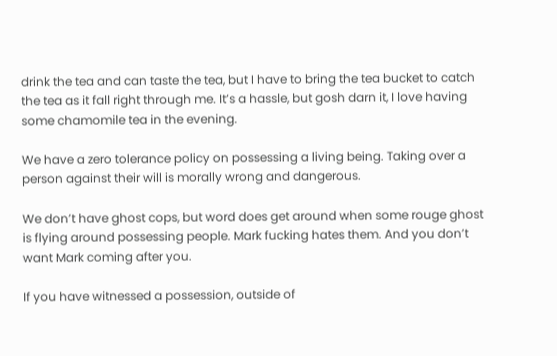drink the tea and can taste the tea, but I have to bring the tea bucket to catch the tea as it fall right through me. It’s a hassle, but gosh darn it, I love having some chamomile tea in the evening.

We have a zero tolerance policy on possessing a living being. Taking over a person against their will is morally wrong and dangerous.

We don’t have ghost cops, but word does get around when some rouge ghost is flying around possessing people. Mark fucking hates them. And you don’t want Mark coming after you.

If you have witnessed a possession, outside of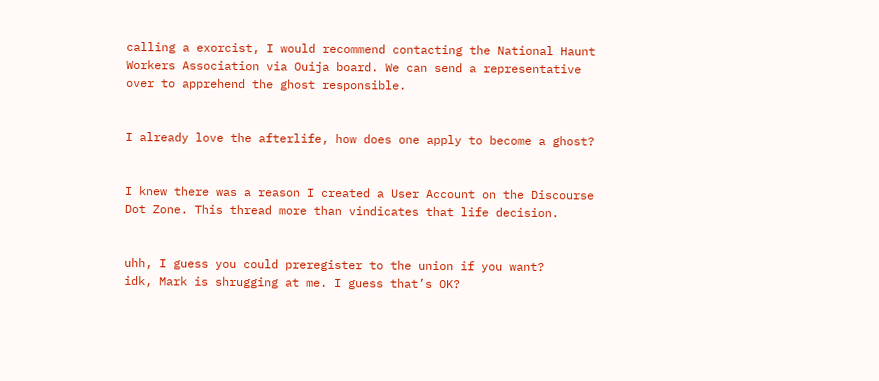calling a exorcist, I would recommend contacting the National Haunt Workers Association via Ouija board. We can send a representative over to apprehend the ghost responsible.


I already love the afterlife, how does one apply to become a ghost?


I knew there was a reason I created a User Account on the Discourse Dot Zone. This thread more than vindicates that life decision.


uhh, I guess you could preregister to the union if you want?
idk, Mark is shrugging at me. I guess that’s OK?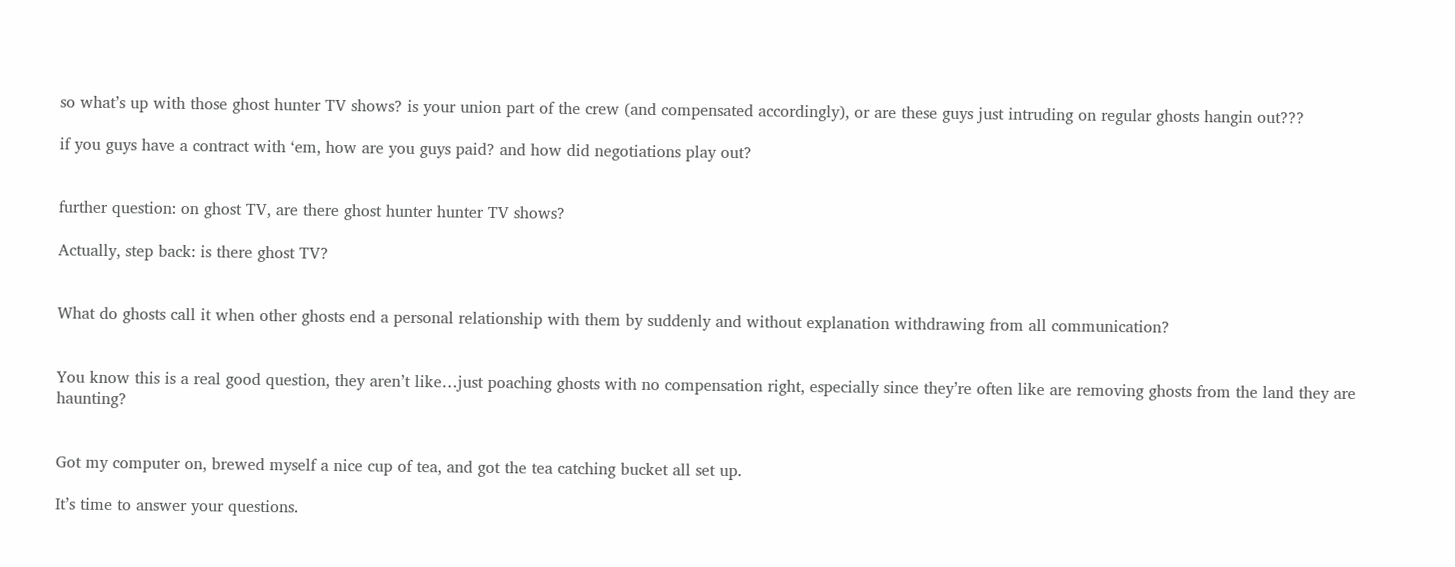so what’s up with those ghost hunter TV shows? is your union part of the crew (and compensated accordingly), or are these guys just intruding on regular ghosts hangin out???

if you guys have a contract with ‘em, how are you guys paid? and how did negotiations play out?


further question: on ghost TV, are there ghost hunter hunter TV shows?

Actually, step back: is there ghost TV?


What do ghosts call it when other ghosts end a personal relationship with them by suddenly and without explanation withdrawing from all communication?


You know this is a real good question, they aren’t like…just poaching ghosts with no compensation right, especially since they’re often like are removing ghosts from the land they are haunting?


Got my computer on, brewed myself a nice cup of tea, and got the tea catching bucket all set up.

It’s time to answer your questions.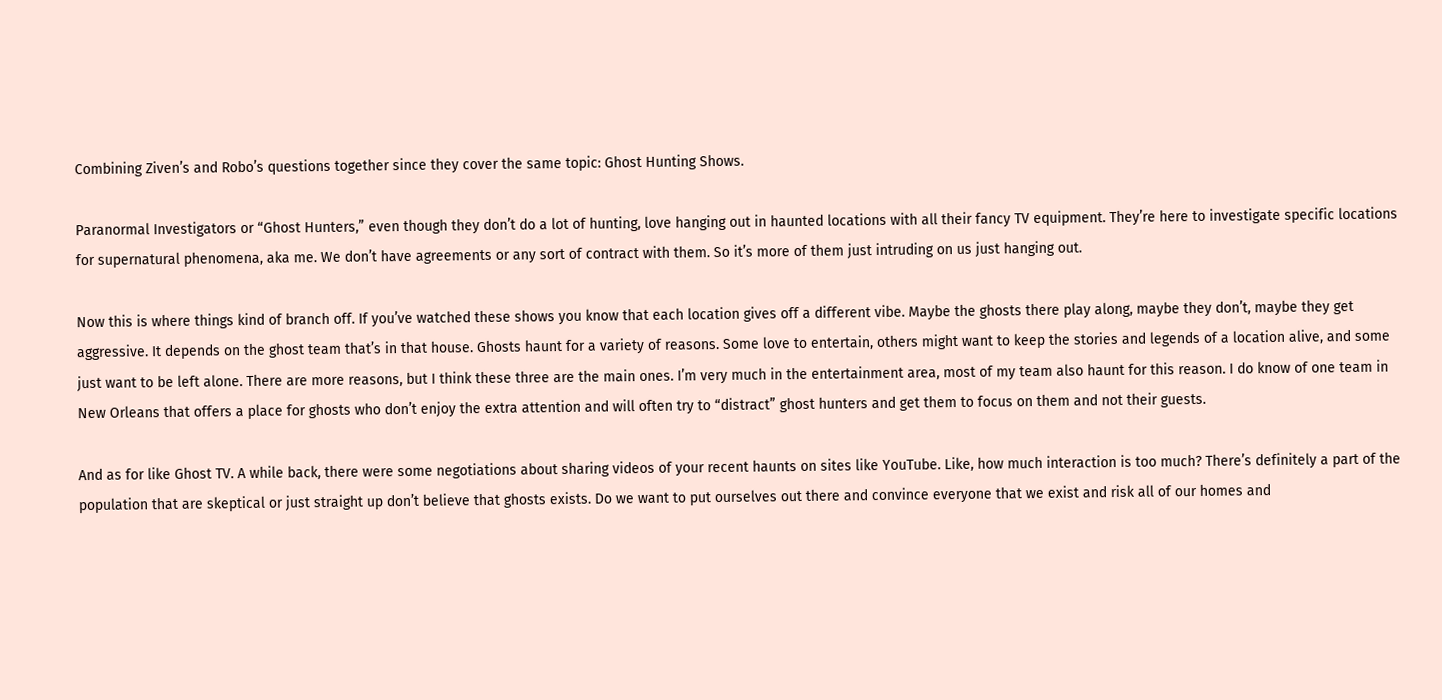Combining Ziven’s and Robo’s questions together since they cover the same topic: Ghost Hunting Shows.

Paranormal Investigators or “Ghost Hunters,” even though they don’t do a lot of hunting, love hanging out in haunted locations with all their fancy TV equipment. They’re here to investigate specific locations for supernatural phenomena, aka me. We don’t have agreements or any sort of contract with them. So it’s more of them just intruding on us just hanging out.

Now this is where things kind of branch off. If you’ve watched these shows you know that each location gives off a different vibe. Maybe the ghosts there play along, maybe they don’t, maybe they get aggressive. It depends on the ghost team that’s in that house. Ghosts haunt for a variety of reasons. Some love to entertain, others might want to keep the stories and legends of a location alive, and some just want to be left alone. There are more reasons, but I think these three are the main ones. I’m very much in the entertainment area, most of my team also haunt for this reason. I do know of one team in New Orleans that offers a place for ghosts who don’t enjoy the extra attention and will often try to “distract” ghost hunters and get them to focus on them and not their guests.

And as for like Ghost TV. A while back, there were some negotiations about sharing videos of your recent haunts on sites like YouTube. Like, how much interaction is too much? There’s definitely a part of the population that are skeptical or just straight up don’t believe that ghosts exists. Do we want to put ourselves out there and convince everyone that we exist and risk all of our homes and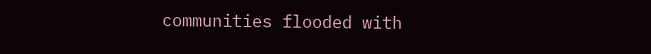communities flooded with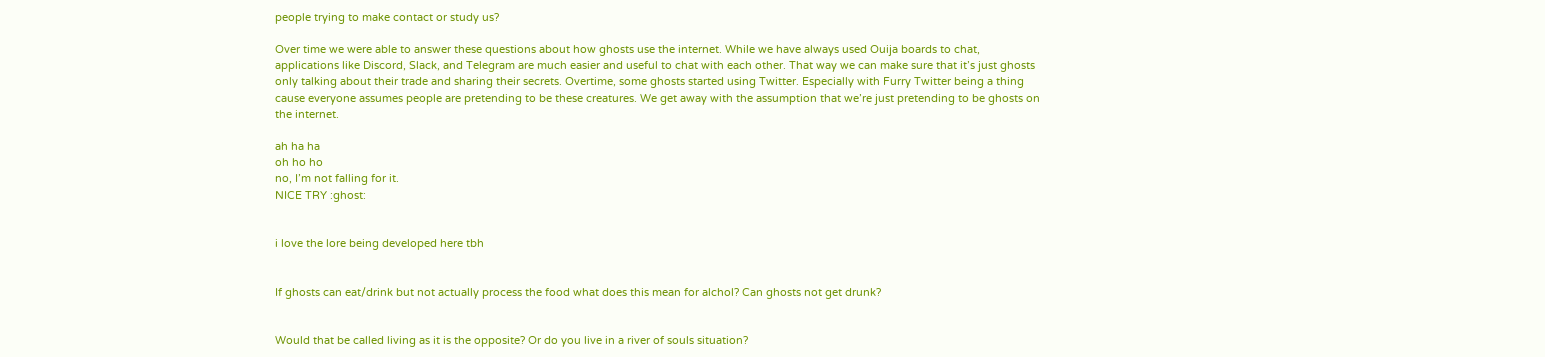people trying to make contact or study us?

Over time we were able to answer these questions about how ghosts use the internet. While we have always used Ouija boards to chat, applications like Discord, Slack, and Telegram are much easier and useful to chat with each other. That way we can make sure that it’s just ghosts only talking about their trade and sharing their secrets. Overtime, some ghosts started using Twitter. Especially with Furry Twitter being a thing cause everyone assumes people are pretending to be these creatures. We get away with the assumption that we’re just pretending to be ghosts on the internet.

ah ha ha
oh ho ho
no, I’m not falling for it.
NICE TRY :ghost:


i love the lore being developed here tbh


If ghosts can eat/drink but not actually process the food what does this mean for alchol? Can ghosts not get drunk?


Would that be called living as it is the opposite? Or do you live in a river of souls situation?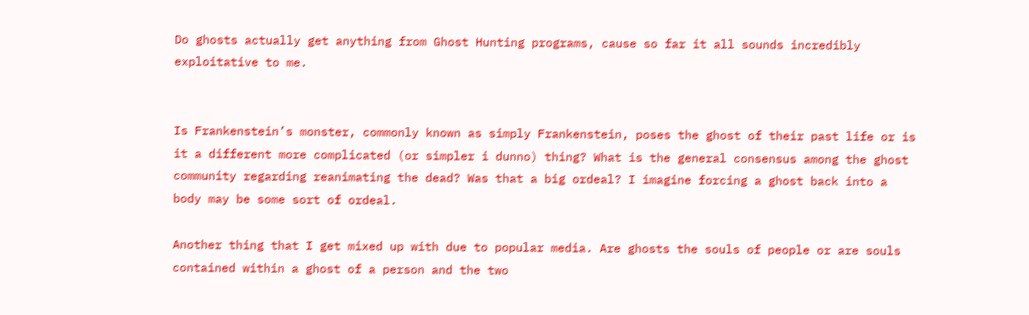Do ghosts actually get anything from Ghost Hunting programs, cause so far it all sounds incredibly exploitative to me.


Is Frankenstein’s monster, commonly known as simply Frankenstein, poses the ghost of their past life or is it a different more complicated (or simpler i dunno) thing? What is the general consensus among the ghost community regarding reanimating the dead? Was that a big ordeal? I imagine forcing a ghost back into a body may be some sort of ordeal.

Another thing that I get mixed up with due to popular media. Are ghosts the souls of people or are souls contained within a ghost of a person and the two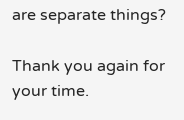are separate things?

Thank you again for your time.